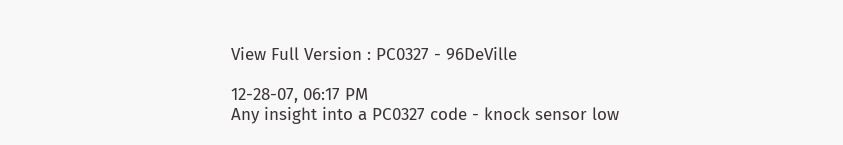View Full Version : PC0327 - 96DeVille

12-28-07, 06:17 PM
Any insight into a PC0327 code - knock sensor low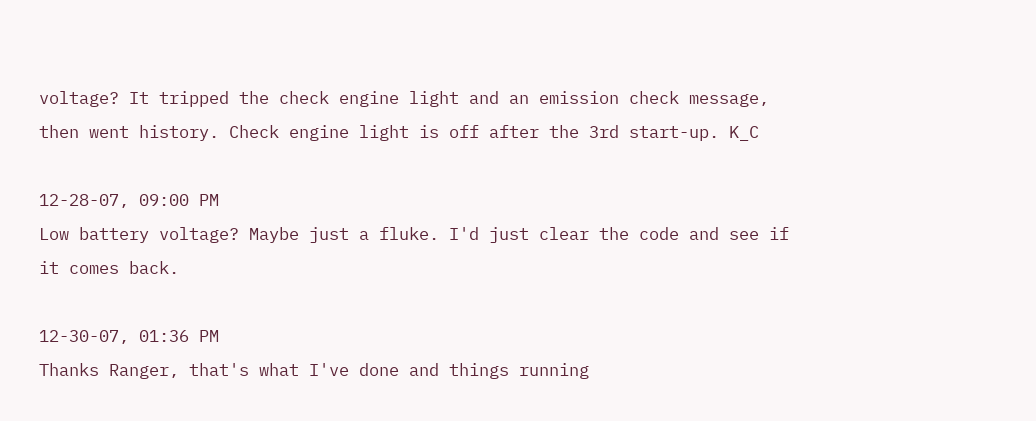voltage? It tripped the check engine light and an emission check message, then went history. Check engine light is off after the 3rd start-up. K_C

12-28-07, 09:00 PM
Low battery voltage? Maybe just a fluke. I'd just clear the code and see if it comes back.

12-30-07, 01:36 PM
Thanks Ranger, that's what I've done and things running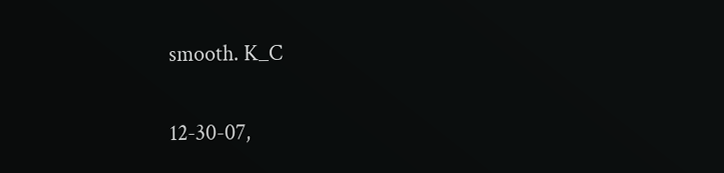smooth. K_C

12-30-07,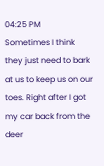04:25 PM
Sometimes I think they just need to bark at us to keep us on our toes. Right after I got my car back from the deer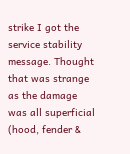strike I got the service stability message. Thought that was strange as the damage was all superficial (hood, fender &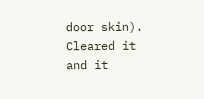door skin). Cleared it and it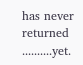has never returned ..........yet.